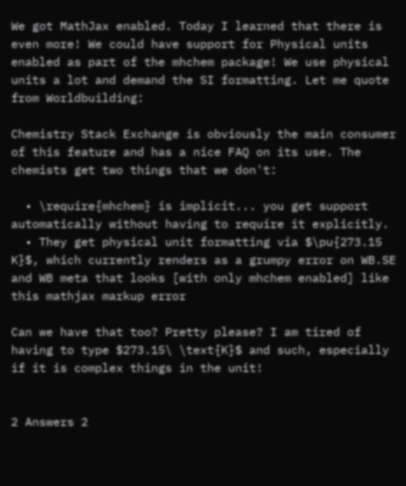We got MathJax enabled. Today I learned that there is even more! We could have support for Physical units enabled as part of the mhchem package! We use physical units a lot and demand the SI formatting. Let me quote from Worldbuilding:

Chemistry Stack Exchange is obviously the main consumer of this feature and has a nice FAQ on its use. The chemists get two things that we don't:

  • \require{mhchem} is implicit... you get support automatically without having to require it explicitly.
  • They get physical unit formatting via $\pu{273.15 K}$, which currently renders as a grumpy error on WB.SE and WB meta that looks [with only mhchem enabled] like this mathjax markup error

Can we have that too? Pretty please? I am tired of having to type $273.15\ \text{K}$ and such, especially if it is complex things in the unit!


2 Answers 2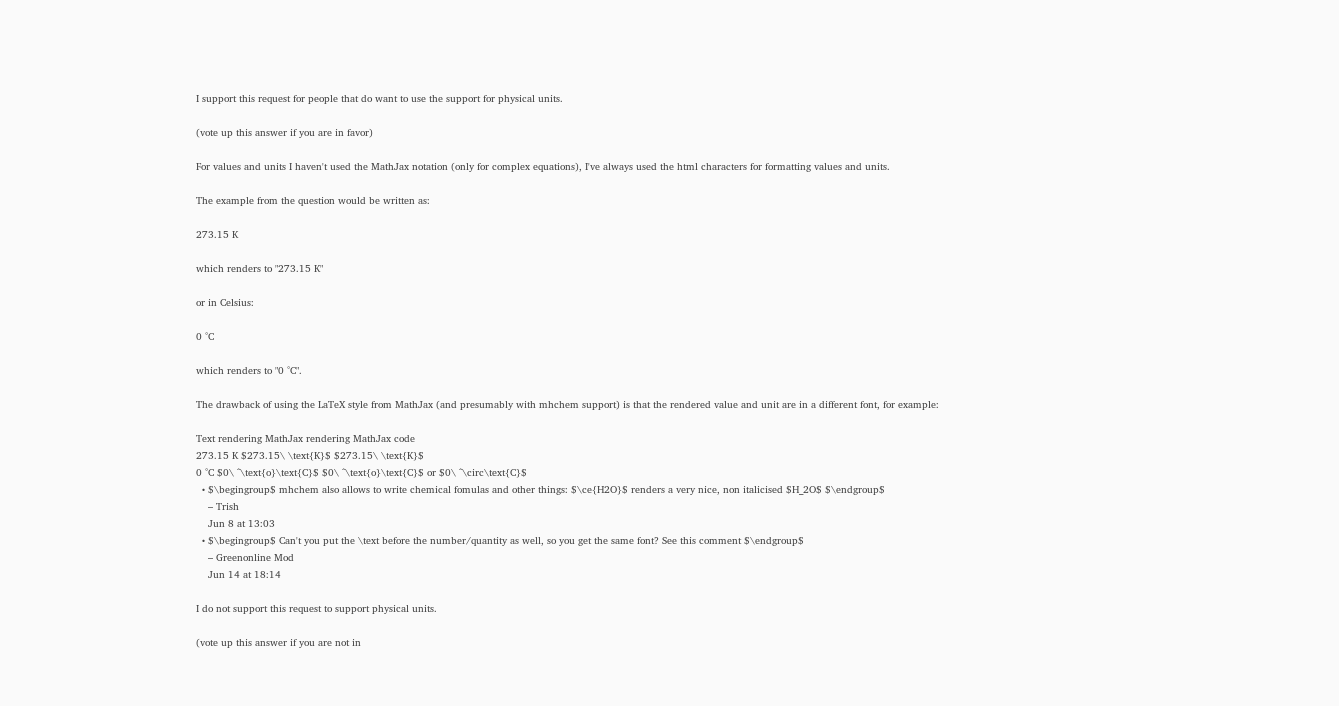I support this request for people that do want to use the support for physical units.

(vote up this answer if you are in favor)

For values and units I haven't used the MathJax notation (only for complex equations), I've always used the html characters for formatting values and units.

The example from the question would be written as:

273.15 K

which renders to "273.15 K"

or in Celsius:

0 °C

which renders to "0 °C".

The drawback of using the LaTeX style from MathJax (and presumably with mhchem support) is that the rendered value and unit are in a different font, for example:

Text rendering MathJax rendering MathJax code
273.15 K $273.15\ \text{K}$ $273.15\ \text{K}$
0 °C $0\ ^\text{o}\text{C}$ $0\ ^\text{o}\text{C}$ or $0\ ^\circ\text{C}$
  • $\begingroup$ mhchem also allows to write chemical fomulas and other things: $\ce{H2O}$ renders a very nice, non italicised $H_2O$ $\endgroup$
    – Trish
    Jun 8 at 13:03
  • $\begingroup$ Can't you put the \text before the number/quantity as well, so you get the same font? See this comment $\endgroup$
    – Greenonline Mod
    Jun 14 at 18:14

I do not support this request to support physical units.

(vote up this answer if you are not in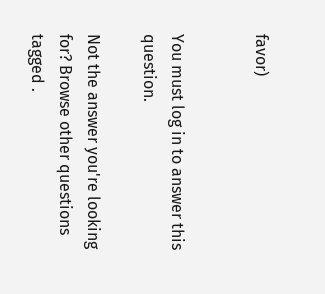favor)


You must log in to answer this question.

Not the answer you're looking for? Browse other questions tagged .